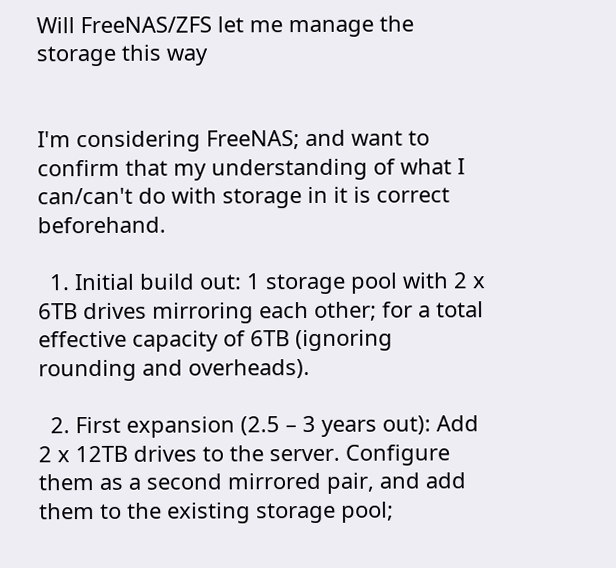Will FreeNAS/ZFS let me manage the storage this way


I'm considering FreeNAS; and want to confirm that my understanding of what I can/can't do with storage in it is correct beforehand.

  1. Initial build out: 1 storage pool with 2 x 6TB drives mirroring each other; for a total effective capacity of 6TB (ignoring rounding and overheads).

  2. First expansion (2.5 – 3 years out): Add 2 x 12TB drives to the server. Configure them as a second mirrored pair, and add them to the existing storage pool;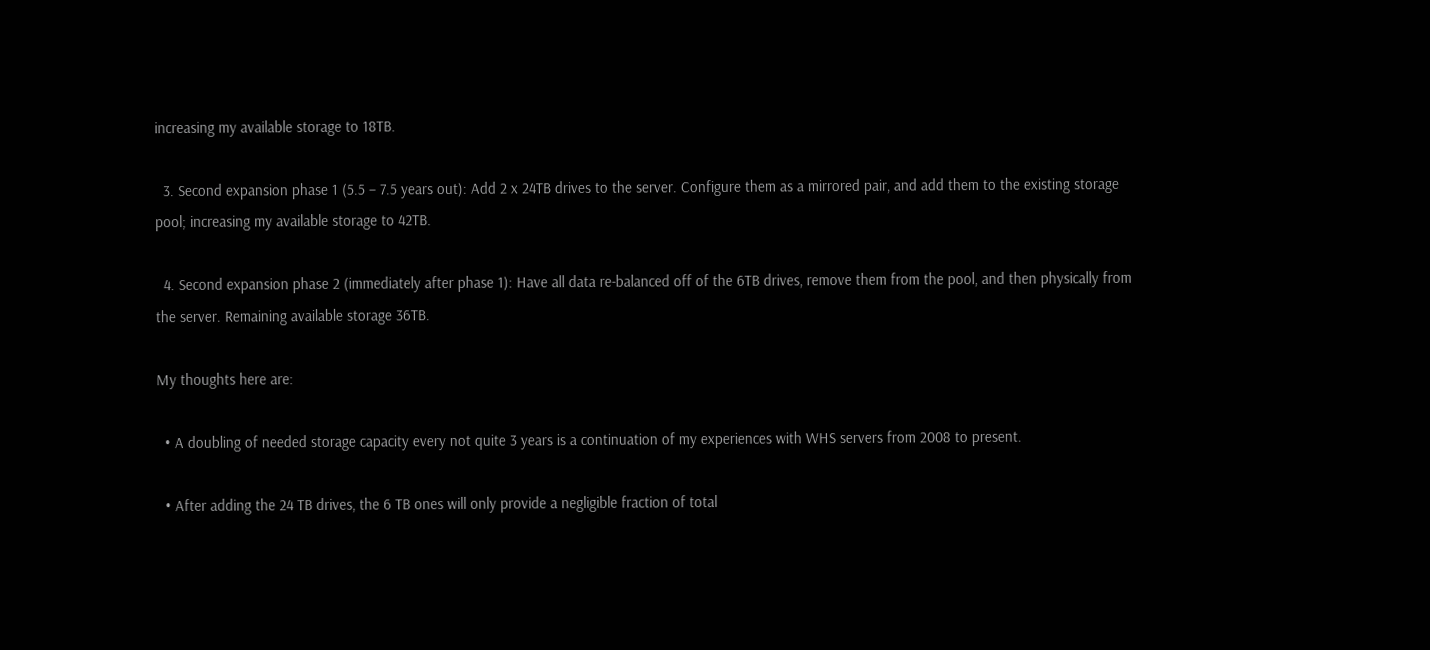increasing my available storage to 18TB.

  3. Second expansion phase 1 (5.5 – 7.5 years out): Add 2 x 24TB drives to the server. Configure them as a mirrored pair, and add them to the existing storage pool; increasing my available storage to 42TB.

  4. Second expansion phase 2 (immediately after phase 1): Have all data re-balanced off of the 6TB drives, remove them from the pool, and then physically from the server. Remaining available storage 36TB.

My thoughts here are:

  • A doubling of needed storage capacity every not quite 3 years is a continuation of my experiences with WHS servers from 2008 to present.

  • After adding the 24 TB drives, the 6 TB ones will only provide a negligible fraction of total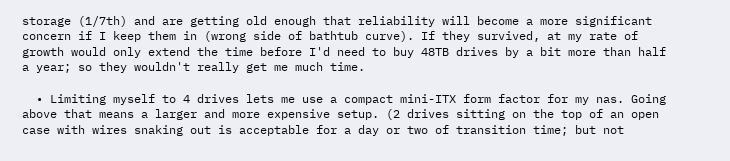storage (1/7th) and are getting old enough that reliability will become a more significant concern if I keep them in (wrong side of bathtub curve). If they survived, at my rate of growth would only extend the time before I'd need to buy 48TB drives by a bit more than half a year; so they wouldn't really get me much time.

  • Limiting myself to 4 drives lets me use a compact mini-ITX form factor for my nas. Going above that means a larger and more expensive setup. (2 drives sitting on the top of an open case with wires snaking out is acceptable for a day or two of transition time; but not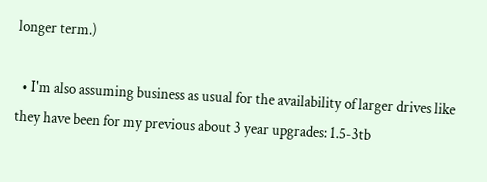longer term.)

  • I'm also assuming business as usual for the availability of larger drives like they have been for my previous about 3 year upgrades: 1.5-3tb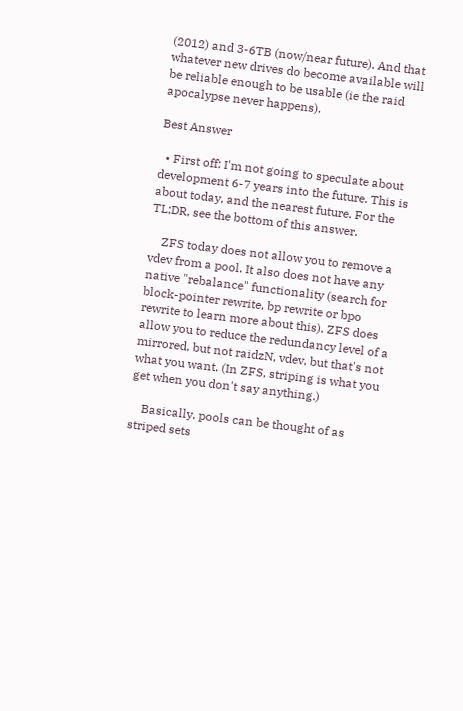(2012) and 3-6TB (now/near future). And that whatever new drives do become available will be reliable enough to be usable (ie the raid apocalypse never happens).

Best Answer

  • First off: I'm not going to speculate about development 6-7 years into the future. This is about today, and the nearest future. For the TL;DR, see the bottom of this answer.

    ZFS today does not allow you to remove a vdev from a pool. It also does not have any native "rebalance" functionality (search for block-pointer rewrite, bp rewrite or bpo rewrite to learn more about this). ZFS does allow you to reduce the redundancy level of a mirrored, but not raidzN, vdev, but that's not what you want. (In ZFS, striping is what you get when you don't say anything.)

    Basically, pools can be thought of as striped sets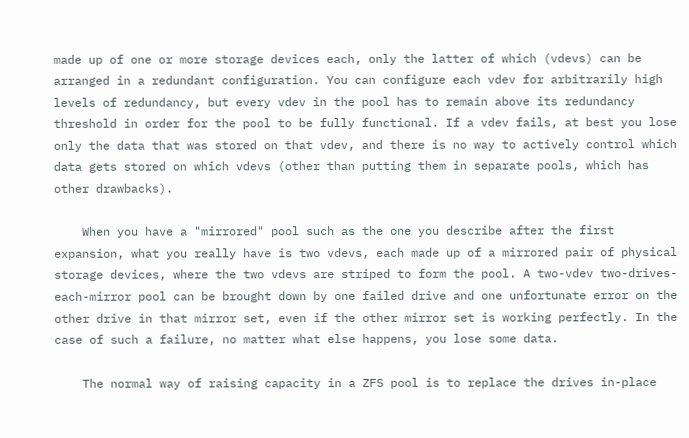made up of one or more storage devices each, only the latter of which (vdevs) can be arranged in a redundant configuration. You can configure each vdev for arbitrarily high levels of redundancy, but every vdev in the pool has to remain above its redundancy threshold in order for the pool to be fully functional. If a vdev fails, at best you lose only the data that was stored on that vdev, and there is no way to actively control which data gets stored on which vdevs (other than putting them in separate pools, which has other drawbacks).

    When you have a "mirrored" pool such as the one you describe after the first expansion, what you really have is two vdevs, each made up of a mirrored pair of physical storage devices, where the two vdevs are striped to form the pool. A two-vdev two-drives-each-mirror pool can be brought down by one failed drive and one unfortunate error on the other drive in that mirror set, even if the other mirror set is working perfectly. In the case of such a failure, no matter what else happens, you lose some data.

    The normal way of raising capacity in a ZFS pool is to replace the drives in-place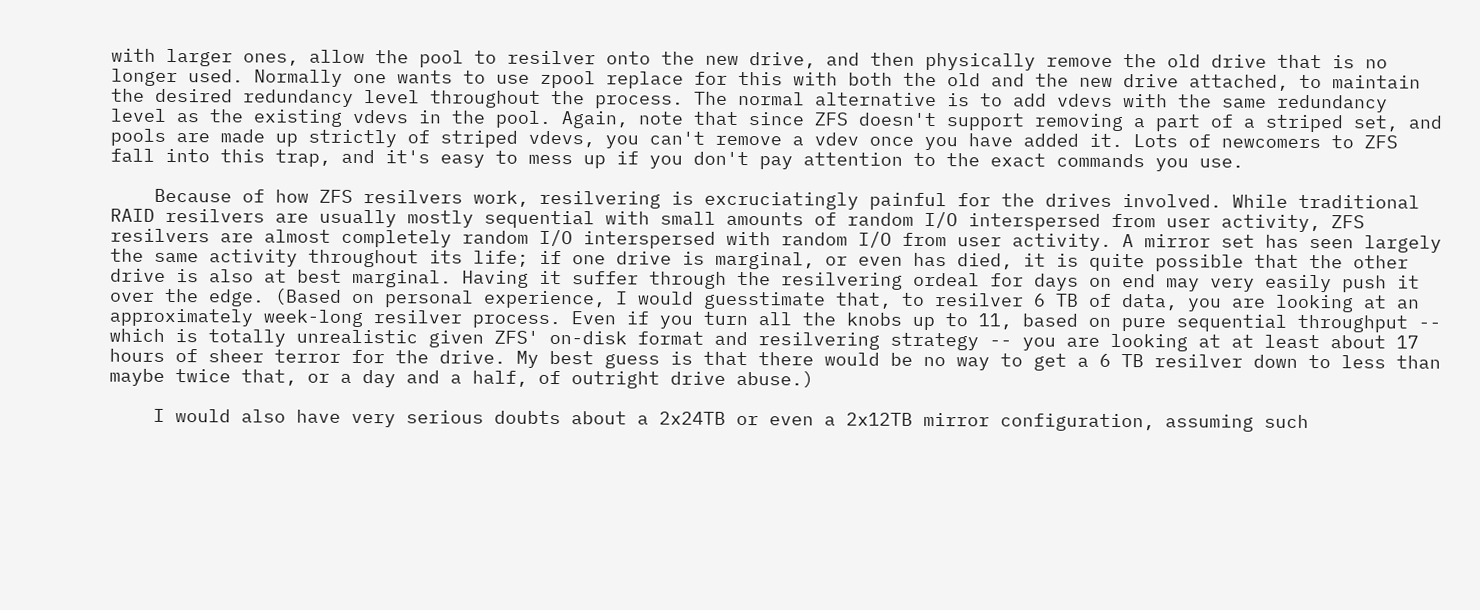with larger ones, allow the pool to resilver onto the new drive, and then physically remove the old drive that is no longer used. Normally one wants to use zpool replace for this with both the old and the new drive attached, to maintain the desired redundancy level throughout the process. The normal alternative is to add vdevs with the same redundancy level as the existing vdevs in the pool. Again, note that since ZFS doesn't support removing a part of a striped set, and pools are made up strictly of striped vdevs, you can't remove a vdev once you have added it. Lots of newcomers to ZFS fall into this trap, and it's easy to mess up if you don't pay attention to the exact commands you use.

    Because of how ZFS resilvers work, resilvering is excruciatingly painful for the drives involved. While traditional RAID resilvers are usually mostly sequential with small amounts of random I/O interspersed from user activity, ZFS resilvers are almost completely random I/O interspersed with random I/O from user activity. A mirror set has seen largely the same activity throughout its life; if one drive is marginal, or even has died, it is quite possible that the other drive is also at best marginal. Having it suffer through the resilvering ordeal for days on end may very easily push it over the edge. (Based on personal experience, I would guesstimate that, to resilver 6 TB of data, you are looking at an approximately week-long resilver process. Even if you turn all the knobs up to 11, based on pure sequential throughput -- which is totally unrealistic given ZFS' on-disk format and resilvering strategy -- you are looking at at least about 17 hours of sheer terror for the drive. My best guess is that there would be no way to get a 6 TB resilver down to less than maybe twice that, or a day and a half, of outright drive abuse.)

    I would also have very serious doubts about a 2x24TB or even a 2x12TB mirror configuration, assuming such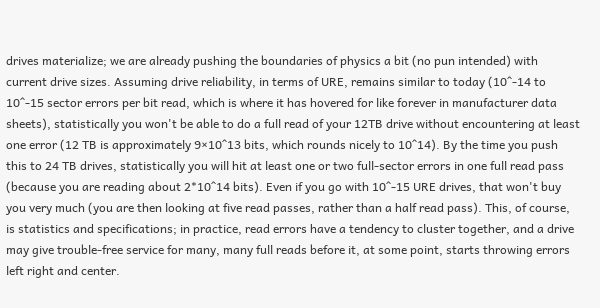drives materialize; we are already pushing the boundaries of physics a bit (no pun intended) with current drive sizes. Assuming drive reliability, in terms of URE, remains similar to today (10^-14 to 10^-15 sector errors per bit read, which is where it has hovered for like forever in manufacturer data sheets), statistically you won't be able to do a full read of your 12TB drive without encountering at least one error (12 TB is approximately 9×10^13 bits, which rounds nicely to 10^14). By the time you push this to 24 TB drives, statistically you will hit at least one or two full-sector errors in one full read pass (because you are reading about 2*10^14 bits). Even if you go with 10^-15 URE drives, that won't buy you very much (you are then looking at five read passes, rather than a half read pass). This, of course, is statistics and specifications; in practice, read errors have a tendency to cluster together, and a drive may give trouble-free service for many, many full reads before it, at some point, starts throwing errors left right and center.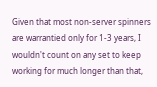Given that most non-server spinners are warrantied only for 1-3 years, I wouldn't count on any set to keep working for much longer than that,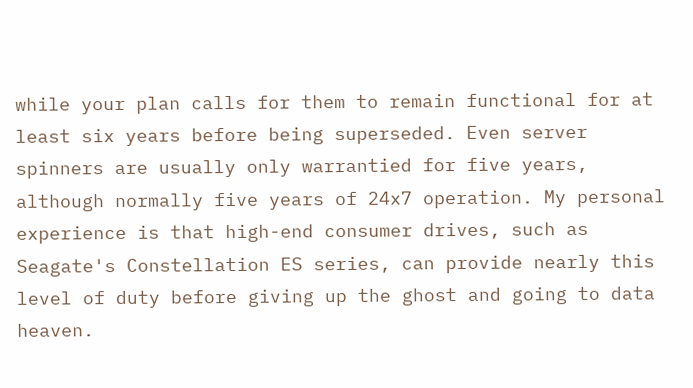while your plan calls for them to remain functional for at least six years before being superseded. Even server spinners are usually only warrantied for five years, although normally five years of 24x7 operation. My personal experience is that high-end consumer drives, such as Seagate's Constellation ES series, can provide nearly this level of duty before giving up the ghost and going to data heaven.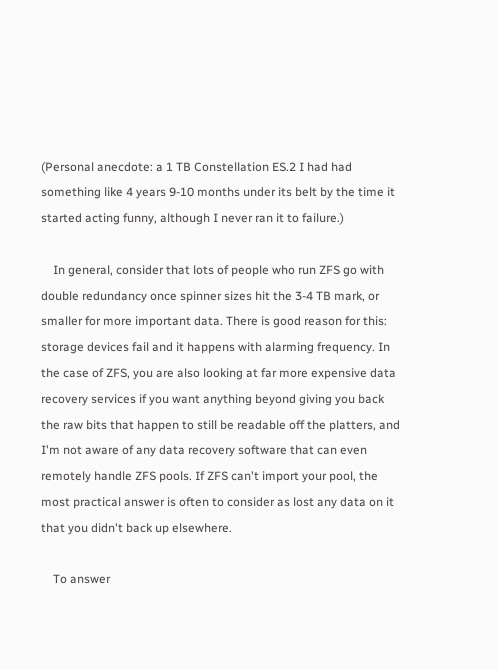(Personal anecdote: a 1 TB Constellation ES.2 I had had something like 4 years 9-10 months under its belt by the time it started acting funny, although I never ran it to failure.)

    In general, consider that lots of people who run ZFS go with double redundancy once spinner sizes hit the 3-4 TB mark, or smaller for more important data. There is good reason for this: storage devices fail and it happens with alarming frequency. In the case of ZFS, you are also looking at far more expensive data recovery services if you want anything beyond giving you back the raw bits that happen to still be readable off the platters, and I'm not aware of any data recovery software that can even remotely handle ZFS pools. If ZFS can't import your pool, the most practical answer is often to consider as lost any data on it that you didn't back up elsewhere.

    To answer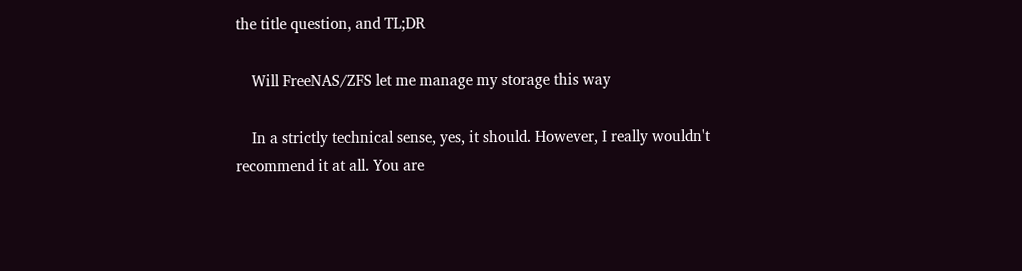the title question, and TL;DR

    Will FreeNAS/ZFS let me manage my storage this way

    In a strictly technical sense, yes, it should. However, I really wouldn't recommend it at all. You are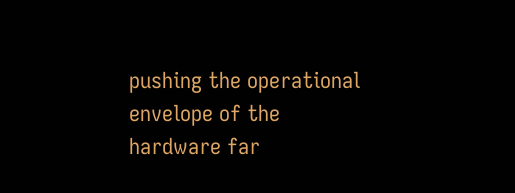pushing the operational envelope of the hardware far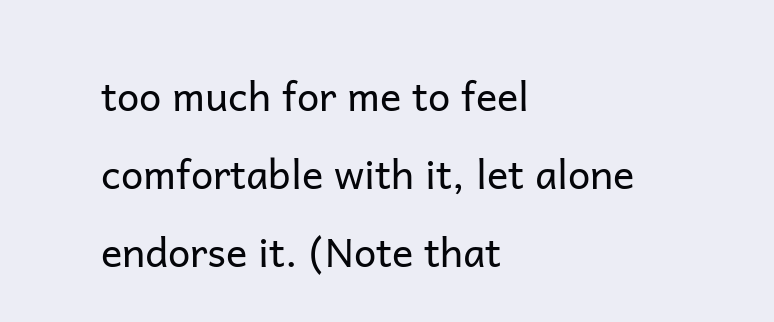too much for me to feel comfortable with it, let alone endorse it. (Note that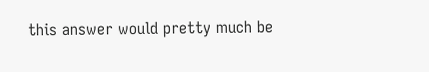this answer would pretty much be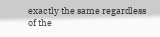exactly the same regardless of the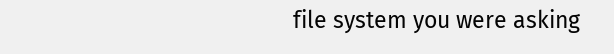file system you were asking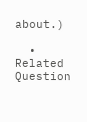about.)

  • Related Question